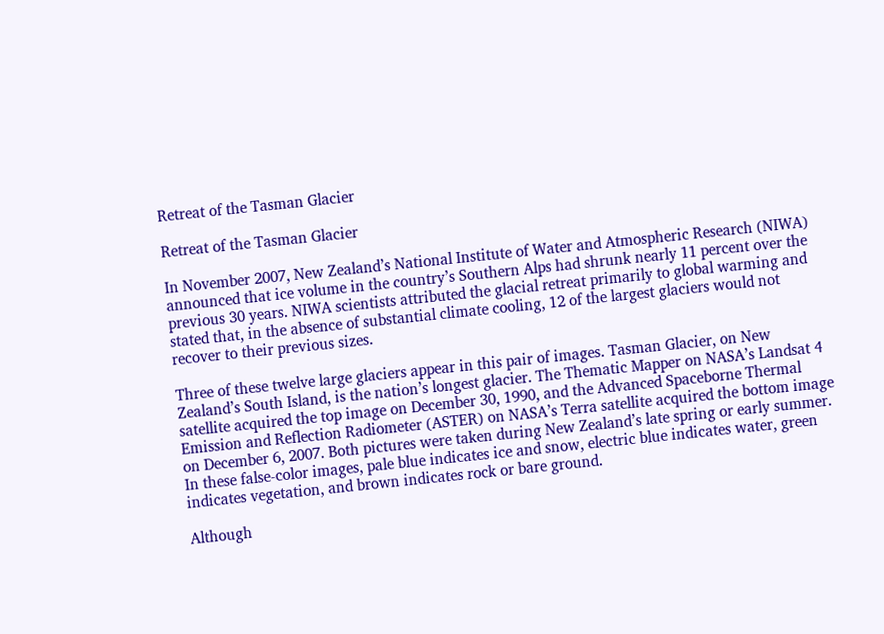Retreat of the Tasman Glacier

Retreat of the Tasman Glacier

In November 2007, New Zealand’s National Institute of Water and Atmospheric Research (NIWA) announced that ice volume in the country’s Southern Alps had shrunk nearly 11 percent over the previous 30 years. NIWA scientists attributed the glacial retreat primarily to global warming and stated that, in the absence of substantial climate cooling, 12 of the largest glaciers would not recover to their previous sizes.

Three of these twelve large glaciers appear in this pair of images. Tasman Glacier, on New Zealand’s South Island, is the nation’s longest glacier. The Thematic Mapper on NASA’s Landsat 4 satellite acquired the top image on December 30, 1990, and the Advanced Spaceborne Thermal Emission and Reflection Radiometer (ASTER) on NASA’s Terra satellite acquired the bottom image on December 6, 2007. Both pictures were taken during New Zealand’s late spring or early summer. In these false-color images, pale blue indicates ice and snow, electric blue indicates water, green indicates vegetation, and brown indicates rock or bare ground.

Although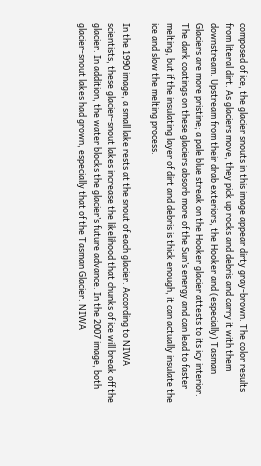composed of ice, the glacier snouts in this image appear dirty gray-brown. The color results from literal dirt. As glaciers move, they pick up rocks and debris and carry it with them downstream. Upstream from their drab exteriors, the Hooker and (especially) Tasman Glaciers are more pristine; a pale blue streak on the Hooker glacier attests to its icy interior. The dark coatings on these glaciers absorb more of the Sun’s energy and can lead to faster melting, but if the insulating layer of dirt and debris is thick enough, it can actually insulate the ice and slow the melting process.

In the 1990 image, a small lake rests at the snout of each glacier. According to NIWA scientists, these glacier-snout lakes increase the likelihood that chunks of ice will break off the glacier. In addition, the water blocks the glacier’s future advance. In the 2007 image, both glacier-snout lakes had grown, especially that of the Tasman Glacier. NIWA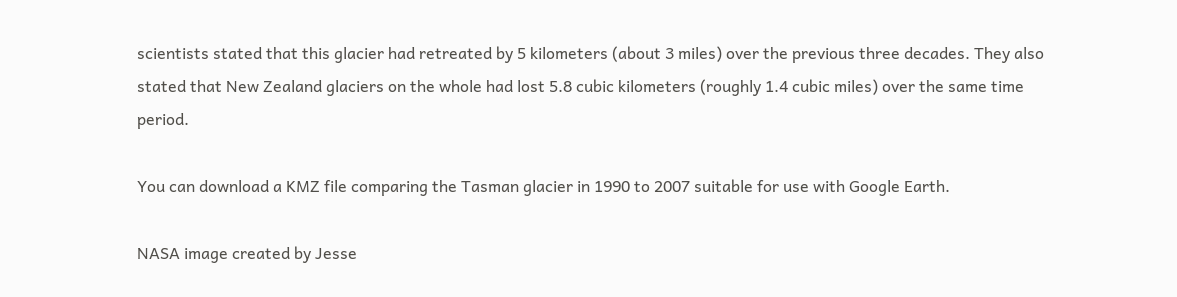scientists stated that this glacier had retreated by 5 kilometers (about 3 miles) over the previous three decades. They also stated that New Zealand glaciers on the whole had lost 5.8 cubic kilometers (roughly 1.4 cubic miles) over the same time period.

You can download a KMZ file comparing the Tasman glacier in 1990 to 2007 suitable for use with Google Earth.

NASA image created by Jesse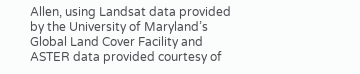Allen, using Landsat data provided by the University of Maryland’s Global Land Cover Facility and ASTER data provided courtesy of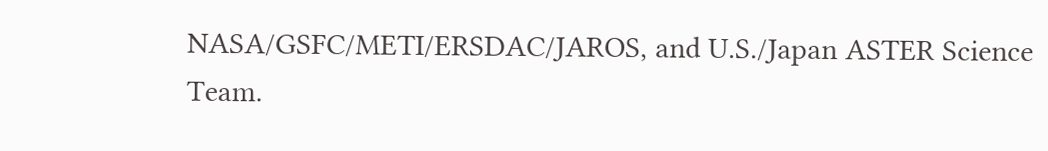NASA/GSFC/METI/ERSDAC/JAROS, and U.S./Japan ASTER Science Team.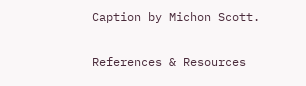Caption by Michon Scott.

References & Resources